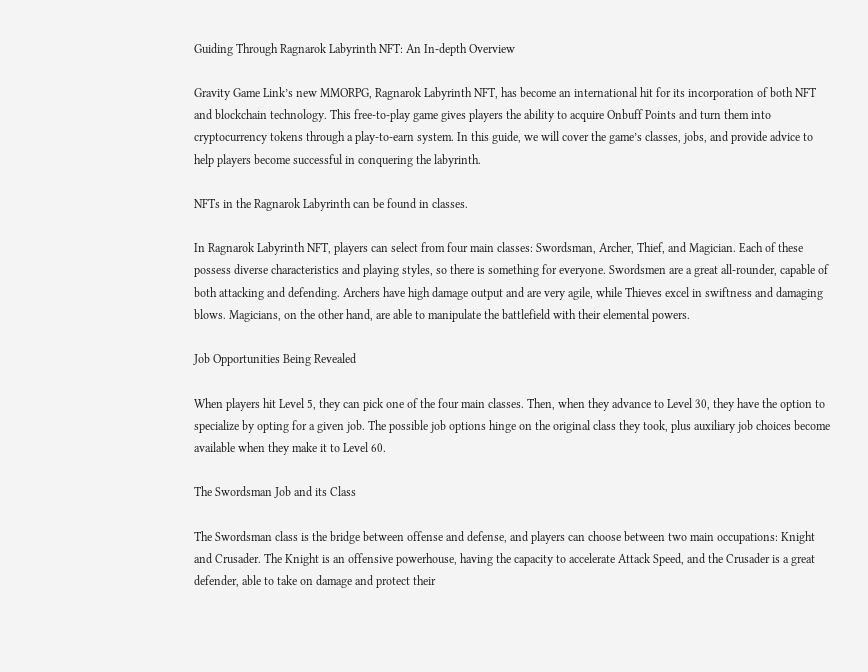Guiding Through Ragnarok Labyrinth NFT: An In-depth Overview

Gravity Game Link’s new MMORPG, Ragnarok Labyrinth NFT, has become an international hit for its incorporation of both NFT and blockchain technology. This free-to-play game gives players the ability to acquire Onbuff Points and turn them into cryptocurrency tokens through a play-to-earn system. In this guide, we will cover the game’s classes, jobs, and provide advice to help players become successful in conquering the labyrinth.

NFTs in the Ragnarok Labyrinth can be found in classes.

In Ragnarok Labyrinth NFT, players can select from four main classes: Swordsman, Archer, Thief, and Magician. Each of these possess diverse characteristics and playing styles, so there is something for everyone. Swordsmen are a great all-rounder, capable of both attacking and defending. Archers have high damage output and are very agile, while Thieves excel in swiftness and damaging blows. Magicians, on the other hand, are able to manipulate the battlefield with their elemental powers.

Job Opportunities Being Revealed

When players hit Level 5, they can pick one of the four main classes. Then, when they advance to Level 30, they have the option to specialize by opting for a given job. The possible job options hinge on the original class they took, plus auxiliary job choices become available when they make it to Level 60.

The Swordsman Job and its Class

The Swordsman class is the bridge between offense and defense, and players can choose between two main occupations: Knight and Crusader. The Knight is an offensive powerhouse, having the capacity to accelerate Attack Speed, and the Crusader is a great defender, able to take on damage and protect their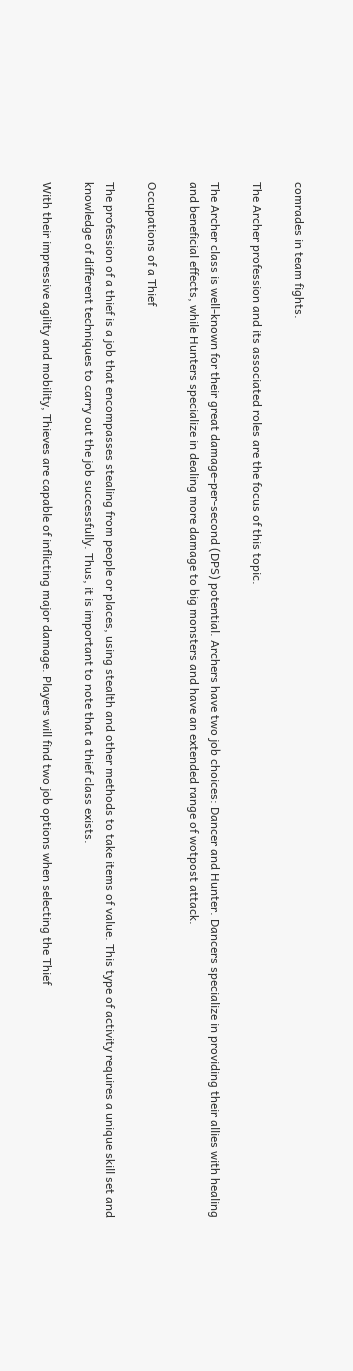comrades in team fights.

The Archer profession and its associated roles are the focus of this topic.

The Archer class is well-known for their great damage-per-second (DPS) potential. Archers have two job choices: Dancer and Hunter. Dancers specialize in providing their allies with healing and beneficial effects, while Hunters specialize in dealing more damage to big monsters and have an extended range of wotpost attack.

Occupations of a Thief

The profession of a thief is a job that encompasses stealing from people or places, using stealth and other methods to take items of value. This type of activity requires a unique skill set and knowledge of different techniques to carry out the job successfully. Thus, it is important to note that a thief class exists.

With their impressive agility and mobility, Thieves are capable of inflicting major damage. Players will find two job options when selecting the Thief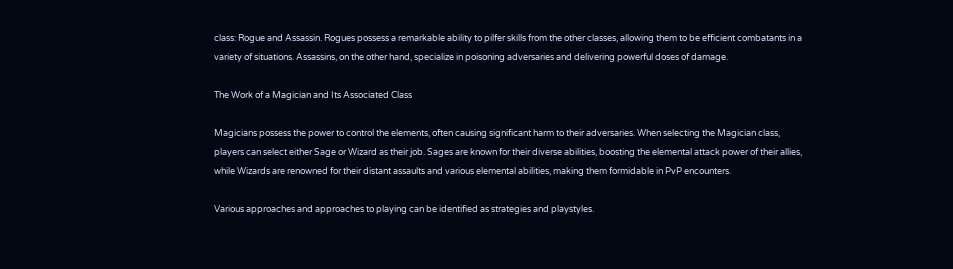class: Rogue and Assassin. Rogues possess a remarkable ability to pilfer skills from the other classes, allowing them to be efficient combatants in a variety of situations. Assassins, on the other hand, specialize in poisoning adversaries and delivering powerful doses of damage.

The Work of a Magician and Its Associated Class

Magicians possess the power to control the elements, often causing significant harm to their adversaries. When selecting the Magician class, players can select either Sage or Wizard as their job. Sages are known for their diverse abilities, boosting the elemental attack power of their allies, while Wizards are renowned for their distant assaults and various elemental abilities, making them formidable in PvP encounters.

Various approaches and approaches to playing can be identified as strategies and playstyles.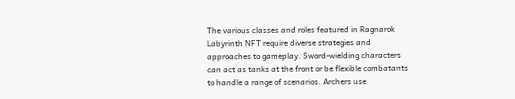The various classes and roles featured in Ragnarok Labyrinth NFT require diverse strategies and approaches to gameplay. Sword-wielding characters can act as tanks at the front or be flexible combatants to handle a range of scenarios. Archers use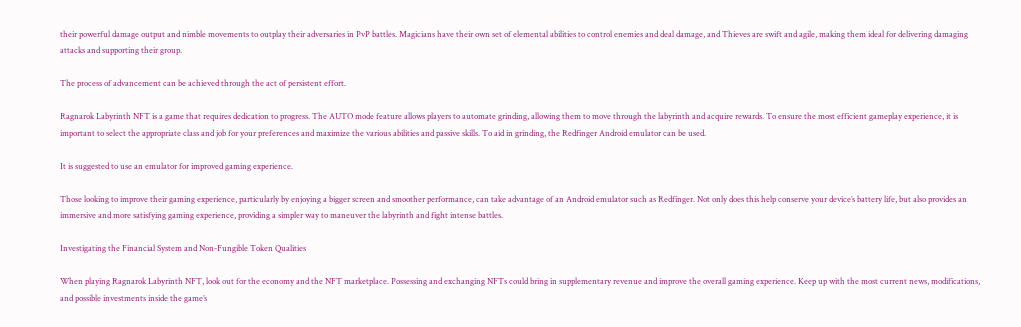their powerful damage output and nimble movements to outplay their adversaries in PvP battles. Magicians have their own set of elemental abilities to control enemies and deal damage, and Thieves are swift and agile, making them ideal for delivering damaging attacks and supporting their group.

The process of advancement can be achieved through the act of persistent effort.

Ragnarok Labyrinth NFT is a game that requires dedication to progress. The AUTO mode feature allows players to automate grinding, allowing them to move through the labyrinth and acquire rewards. To ensure the most efficient gameplay experience, it is important to select the appropriate class and job for your preferences and maximize the various abilities and passive skills. To aid in grinding, the Redfinger Android emulator can be used.

It is suggested to use an emulator for improved gaming experience.

Those looking to improve their gaming experience, particularly by enjoying a bigger screen and smoother performance, can take advantage of an Android emulator such as Redfinger. Not only does this help conserve your device’s battery life, but also provides an immersive and more satisfying gaming experience, providing a simpler way to maneuver the labyrinth and fight intense battles.

Investigating the Financial System and Non-Fungible Token Qualities

When playing Ragnarok Labyrinth NFT, look out for the economy and the NFT marketplace. Possessing and exchanging NFTs could bring in supplementary revenue and improve the overall gaming experience. Keep up with the most current news, modifications, and possible investments inside the game’s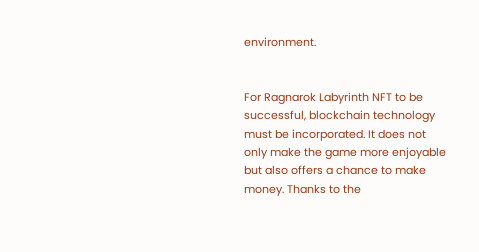environment.


For Ragnarok Labyrinth NFT to be successful, blockchain technology must be incorporated. It does not only make the game more enjoyable but also offers a chance to make money. Thanks to the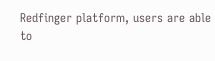Redfinger platform, users are able to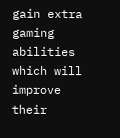gain extra gaming abilities which will improve their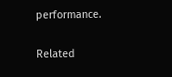performance.

Related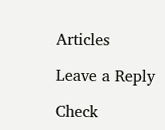Articles

Leave a Reply

Check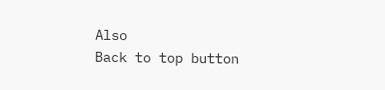Also
Back to top button